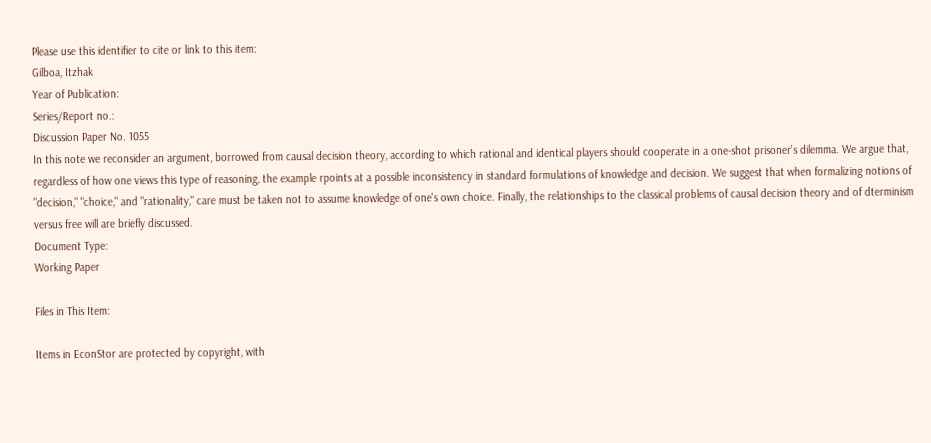Please use this identifier to cite or link to this item:
Gilboa, Itzhak
Year of Publication:
Series/Report no.:
Discussion Paper No. 1055
In this note we reconsider an argument, borrowed from causal decision theory, according to which rational and identical players should cooperate in a one-shot prisoner's dilemma. We argue that, regardless of how one views this type of reasoning, the example rpoints at a possible inconsistency in standard formulations of knowledge and decision. We suggest that when formalizing notions of "decision," "choice," and "rationality," care must be taken not to assume knowledge of one's own choice. Finally, the relationships to the classical problems of causal decision theory and of dterminism versus free will are briefly discussed.
Document Type:
Working Paper

Files in This Item:

Items in EconStor are protected by copyright, with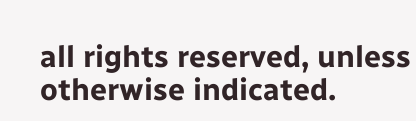all rights reserved, unless otherwise indicated.